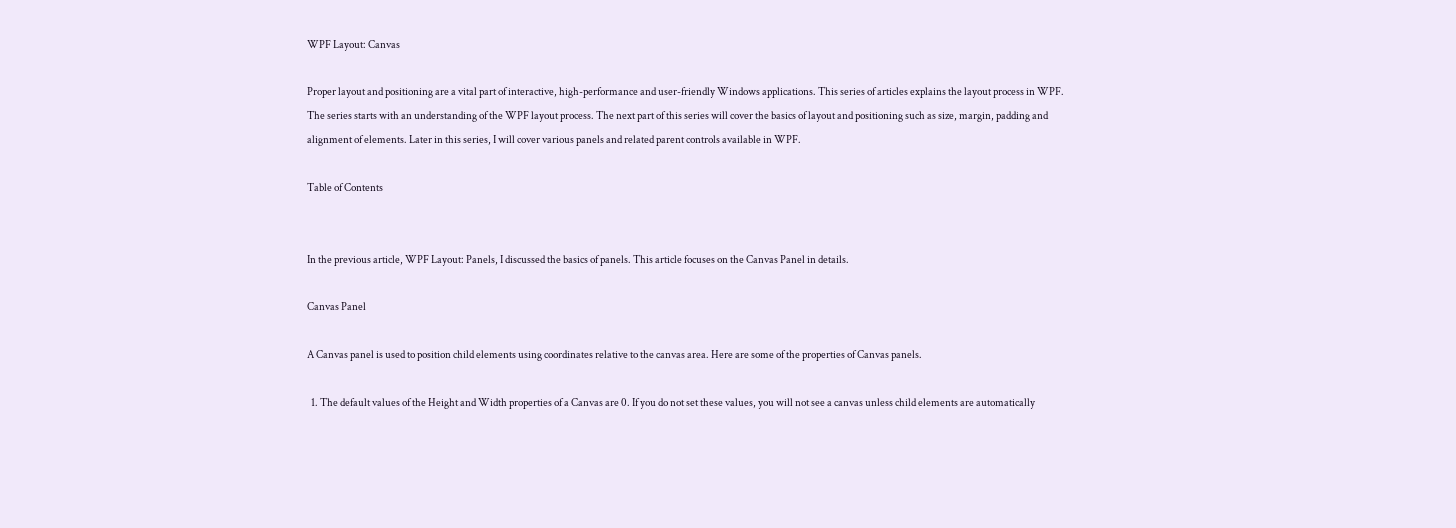WPF Layout: Canvas

Proper layout and positioning are a vital part of interactive, high-performance and user-friendly Windows applications. This series of articles explains the layout process in WPF. The series starts with an understanding of the WPF layout process. The next part of this series will cover the basics of layout and positioning such as size, margin, padding and alignment of elements. Later in this series, I will cover various panels and related parent controls available in WPF.

Table of Contents


In the previous article, WPF Layout: Panels, I discussed the basics of panels. This article focuses on the Canvas Panel in details.

Canvas Panel

A Canvas panel is used to position child elements using coordinates relative to the canvas area. Here are some of the properties of Canvas panels.

  1. The default values of the Height and Width properties of a Canvas are 0. If you do not set these values, you will not see a canvas unless child elements are automatically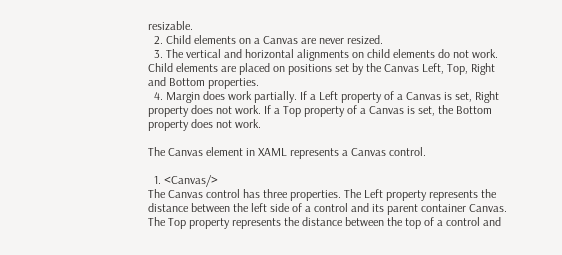resizable.
  2. Child elements on a Canvas are never resized.
  3. The vertical and horizontal alignments on child elements do not work. Child elements are placed on positions set by the Canvas Left, Top, Right and Bottom properties.
  4. Margin does work partially. If a Left property of a Canvas is set, Right property does not work. If a Top property of a Canvas is set, the Bottom property does not work.

The Canvas element in XAML represents a Canvas control.

  1. <Canvas/>
The Canvas control has three properties. The Left property represents the distance between the left side of a control and its parent container Canvas. The Top property represents the distance between the top of a control and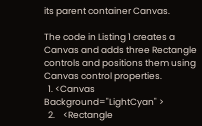its parent container Canvas.

The code in Listing 1 creates a Canvas and adds three Rectangle controls and positions them using Canvas control properties.
  1. <Canvas Background="LightCyan" >
  2.    <Rectangle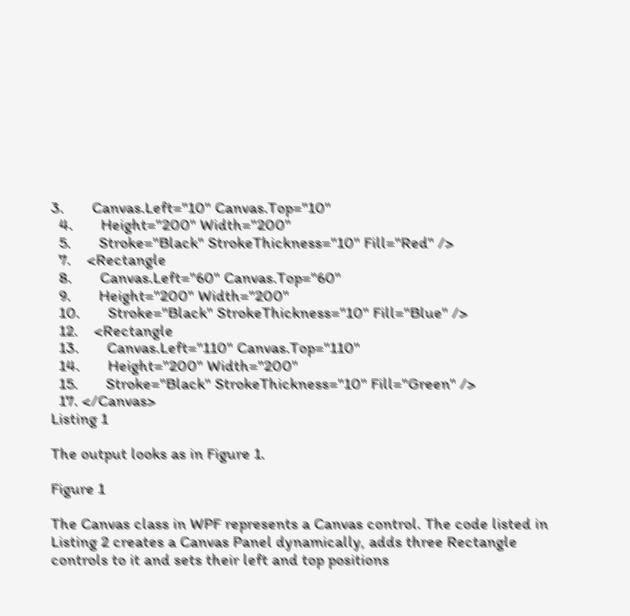3.       Canvas.Left="10" Canvas.Top="10"
  4.       Height="200" Width="200"
  5.       Stroke="Black" StrokeThickness="10" Fill="Red" />
  7.    <Rectangle
  8.       Canvas.Left="60" Canvas.Top="60"
  9.       Height="200" Width="200"
  10.       Stroke="Black" StrokeThickness="10" Fill="Blue" />
  12.    <Rectangle
  13.       Canvas.Left="110" Canvas.Top="110"
  14.       Height="200" Width="200"
  15.       Stroke="Black" StrokeThickness="10" Fill="Green" />
  17. </Canvas>
Listing 1

The output looks as in Figure 1.

Figure 1

The Canvas class in WPF represents a Canvas control. The code listed in Listing 2 creates a Canvas Panel dynamically, adds three Rectangle controls to it and sets their left and top positions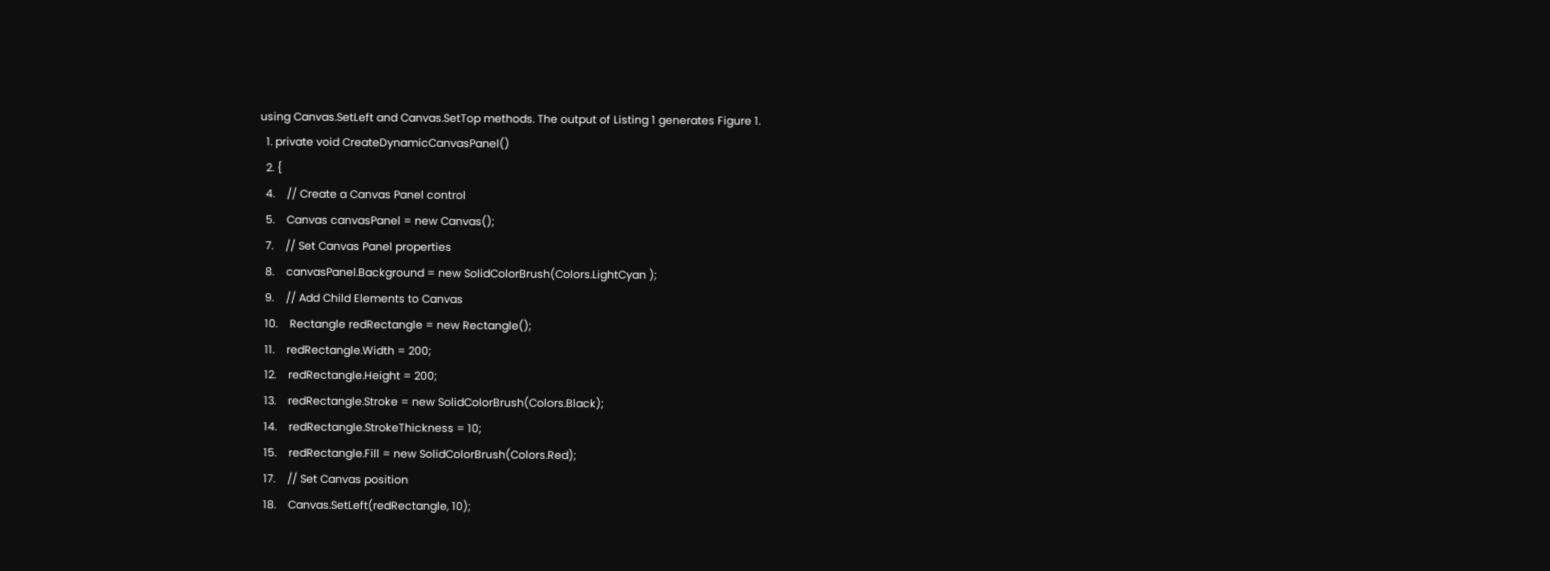using Canvas.SetLeft and Canvas.SetTop methods. The output of Listing 1 generates Figure 1.
  1. private void CreateDynamicCanvasPanel()
  2. {
  4.    // Create a Canvas Panel control
  5.    Canvas canvasPanel = new Canvas();
  7.    // Set Canvas Panel properties
  8.    canvasPanel.Background = new SolidColorBrush(Colors.LightCyan );
  9.    // Add Child Elements to Canvas
  10.    Rectangle redRectangle = new Rectangle();
  11.    redRectangle.Width = 200;
  12.    redRectangle.Height = 200;
  13.    redRectangle.Stroke = new SolidColorBrush(Colors.Black);
  14.    redRectangle.StrokeThickness = 10;
  15.    redRectangle.Fill = new SolidColorBrush(Colors.Red);
  17.    // Set Canvas position
  18.    Canvas.SetLeft(redRectangle, 10);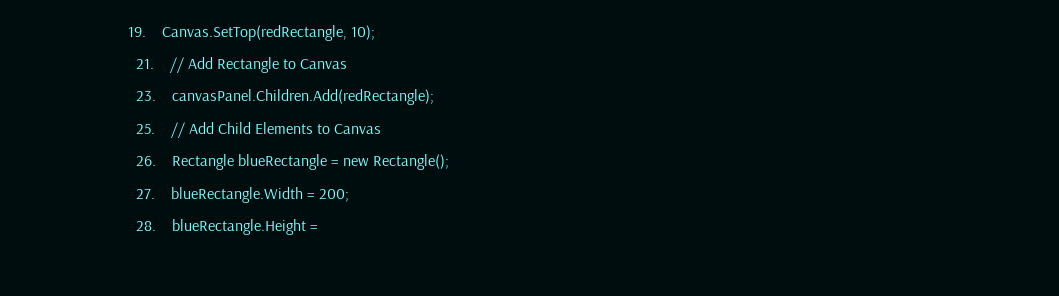19.    Canvas.SetTop(redRectangle, 10);
  21.    // Add Rectangle to Canvas
  23.    canvasPanel.Children.Add(redRectangle);
  25.    // Add Child Elements to Canvas
  26.    Rectangle blueRectangle = new Rectangle();
  27.    blueRectangle.Width = 200;
  28.    blueRectangle.Height =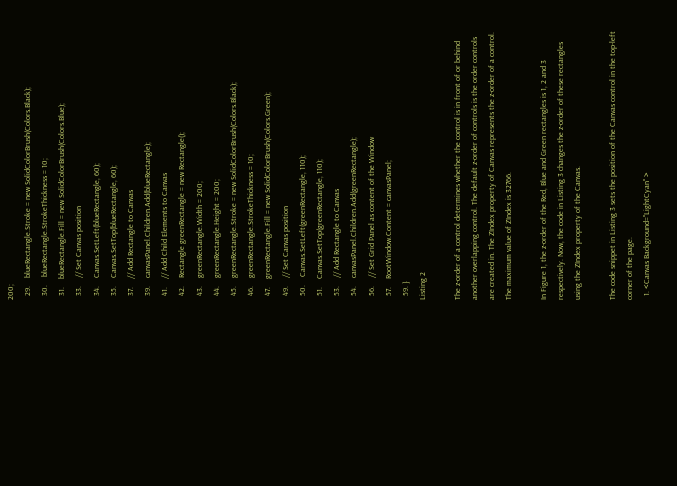200;
  29.    blueRectangle.Stroke = new SolidColorBrush(Colors.Black);
  30.    blueRectangle.StrokeThickness = 10;
  31.    blueRectangle.Fill = new SolidColorBrush(Colors.Blue);
  33.    // Set Canvas position
  34.    Canvas.SetLeft(blueRectangle, 60);
  35.    Canvas.SetTop(blueRectangle, 60);
  37.    // Add Rectangle to Canvas
  39.    canvasPanel.Children.Add(blueRectangle);
  41.    // Add Child Elements to Canvas
  42.    Rectangle greenRectangle = new Rectangle();
  43.    greenRectangle.Width = 200;
  44.    greenRectangle.Height = 200;
  45.    greenRectangle.Stroke = new SolidColorBrush(Colors.Black);
  46.    greenRectangle.StrokeThickness = 10;
  47.    greenRectangle.Fill = new SolidColorBrush(Colors.Green);
  49.    // Set Canvas position
  50.    Canvas.SetLeft(greenRectangle, 110);
  51.    Canvas.SetTop(greenRectangle, 110);
  53.    // Add Rectangle to Canvas
  54.    canvasPanel.Children.Add(greenRectangle);
  56.    // Set Grid Panel as content of the Window
  57.    RootWindow.Content = canvasPanel;
  59. }
Listing 2

The z-order of a control determines whether the control is in front of or behind another overlapping control. The default z-order of controls is the order controls are created in. The ZIndex property of Canvas represents the z-order of a control. The maximum value of ZIndex is 32766.

In Figure 1, the z-order of the Red, Blue and Green rectangles is 1, 2 and 3 respectively. Now, the code in Listing 3 changes the z-order of these rectangles using the ZIndex property of the Canvas.

The code snippet in Listing 3 sets the position of the Canvas control in the top-left corner of the page.
  1. <Canvas Background="LightCyan" >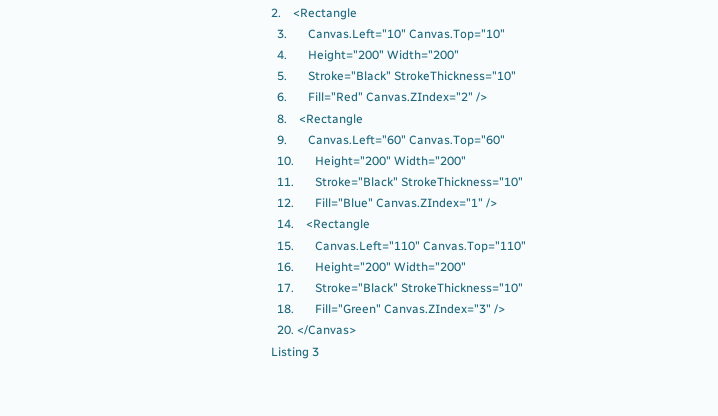2.    <Rectangle
  3.       Canvas.Left="10" Canvas.Top="10"
  4.       Height="200" Width="200"
  5.       Stroke="Black" StrokeThickness="10"
  6.       Fill="Red" Canvas.ZIndex="2" />
  8.    <Rectangle
  9.       Canvas.Left="60" Canvas.Top="60"
  10.       Height="200" Width="200"
  11.       Stroke="Black" StrokeThickness="10"
  12.       Fill="Blue" Canvas.ZIndex="1" />
  14.    <Rectangle
  15.       Canvas.Left="110" Canvas.Top="110"
  16.       Height="200" Width="200"
  17.       Stroke="Black" StrokeThickness="10"
  18.       Fill="Green" Canvas.ZIndex="3" />
  20. </Canvas>
Listing 3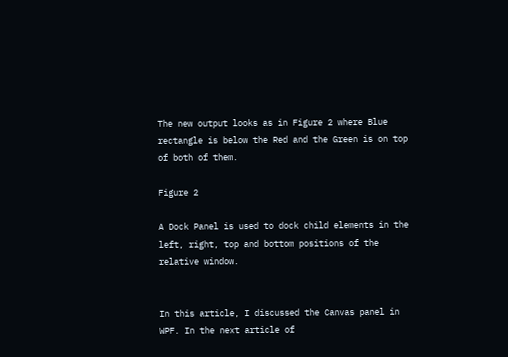The new output looks as in Figure 2 where Blue rectangle is below the Red and the Green is on top of both of them.

Figure 2

A Dock Panel is used to dock child elements in the left, right, top and bottom positions of the relative window.


In this article, I discussed the Canvas panel in WPF. In the next article of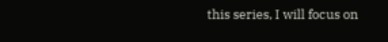this series, I will focus on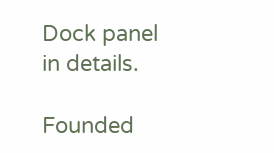Dock panel in details.

Founded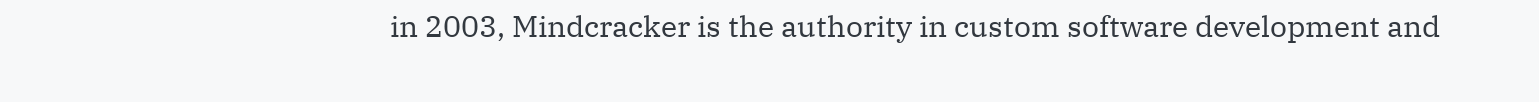in 2003, Mindcracker is the authority in custom software development and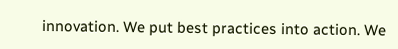innovation. We put best practices into action. We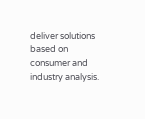deliver solutions based on consumer and industry analysis.